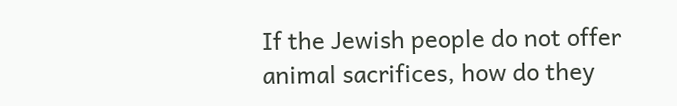If the Jewish people do not offer animal sacrifices, how do they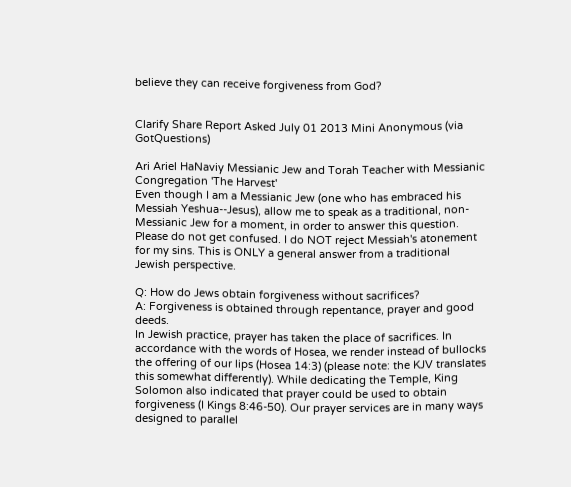believe they can receive forgiveness from God?


Clarify Share Report Asked July 01 2013 Mini Anonymous (via GotQuestions)

Ari Ariel HaNaviy Messianic Jew and Torah Teacher with Messianic Congregation 'The Harvest'
Even though I am a Messianic Jew (one who has embraced his Messiah Yeshua--Jesus), allow me to speak as a traditional, non-Messianic Jew for a moment, in order to answer this question. Please do not get confused. I do NOT reject Messiah's atonement for my sins. This is ONLY a general answer from a traditional Jewish perspective.

Q: How do Jews obtain forgiveness without sacrifices?
A: Forgiveness is obtained through repentance, prayer and good deeds.
In Jewish practice, prayer has taken the place of sacrifices. In accordance with the words of Hosea, we render instead of bullocks the offering of our lips (Hosea 14:3) (please note: the KJV translates this somewhat differently). While dedicating the Temple, King Solomon also indicated that prayer could be used to obtain forgiveness (I Kings 8:46-50). Our prayer services are in many ways designed to parallel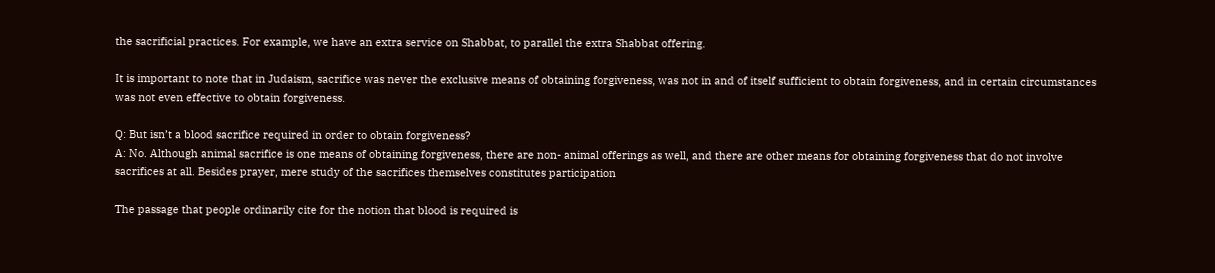the sacrificial practices. For example, we have an extra service on Shabbat, to parallel the extra Shabbat offering.

It is important to note that in Judaism, sacrifice was never the exclusive means of obtaining forgiveness, was not in and of itself sufficient to obtain forgiveness, and in certain circumstances was not even effective to obtain forgiveness.

Q: But isn’t a blood sacrifice required in order to obtain forgiveness?
A: No. Although animal sacrifice is one means of obtaining forgiveness, there are non- animal offerings as well, and there are other means for obtaining forgiveness that do not involve sacrifices at all. Besides prayer, mere study of the sacrifices themselves constitutes participation

The passage that people ordinarily cite for the notion that blood is required is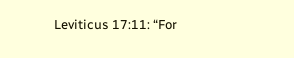Leviticus 17:11: “For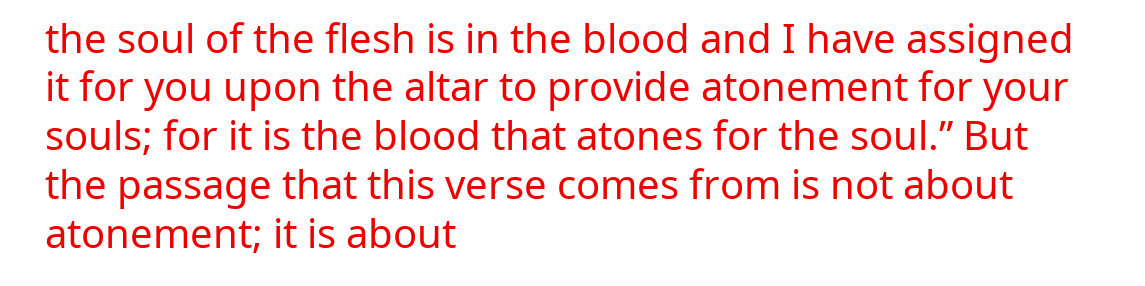the soul of the flesh is in the blood and I have assigned it for you upon the altar to provide atonement for your souls; for it is the blood that atones for the soul.” But the passage that this verse comes from is not about atonement; it is about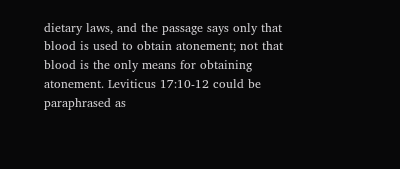dietary laws, and the passage says only that blood is used to obtain atonement; not that blood is the only means for obtaining atonement. Leviticus 17:10-12 could be paraphrased as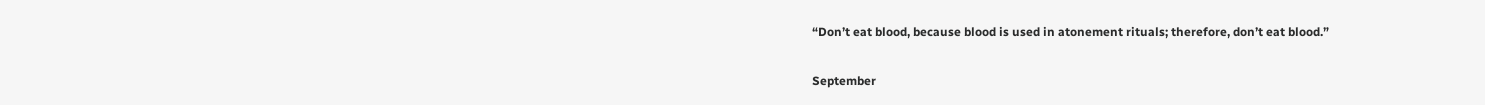“Don’t eat blood, because blood is used in atonement rituals; therefore, don’t eat blood.”

September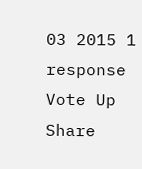03 2015 1 response Vote Up Share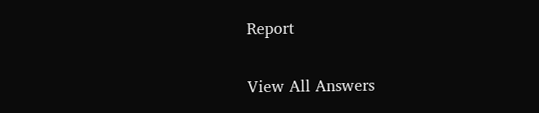Report

View All Answers